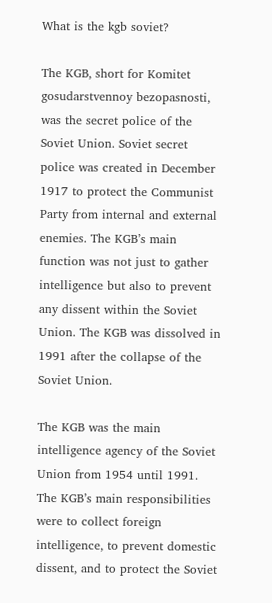What is the kgb soviet?

The KGB, short for Komitet gosudarstvennoy bezopasnosti, was the secret police of the Soviet Union. Soviet secret police was created in December 1917 to protect the Communist Party from internal and external enemies. The KGB’s main function was not just to gather intelligence but also to prevent any dissent within the Soviet Union. The KGB was dissolved in 1991 after the collapse of the Soviet Union.

The KGB was the main intelligence agency of the Soviet Union from 1954 until 1991. The KGB’s main responsibilities were to collect foreign intelligence, to prevent domestic dissent, and to protect the Soviet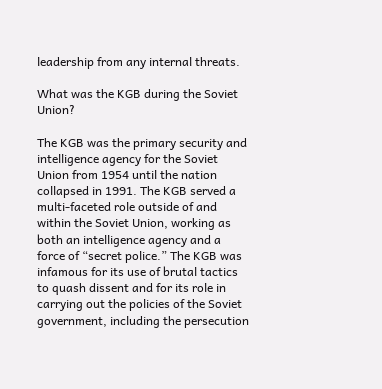leadership from any internal threats.

What was the KGB during the Soviet Union?

The KGB was the primary security and intelligence agency for the Soviet Union from 1954 until the nation collapsed in 1991. The KGB served a multi-faceted role outside of and within the Soviet Union, working as both an intelligence agency and a force of “secret police.” The KGB was infamous for its use of brutal tactics to quash dissent and for its role in carrying out the policies of the Soviet government, including the persecution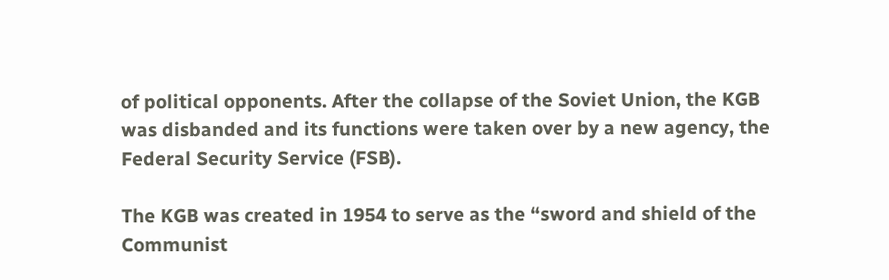of political opponents. After the collapse of the Soviet Union, the KGB was disbanded and its functions were taken over by a new agency, the Federal Security Service (FSB).

The KGB was created in 1954 to serve as the “sword and shield of the Communist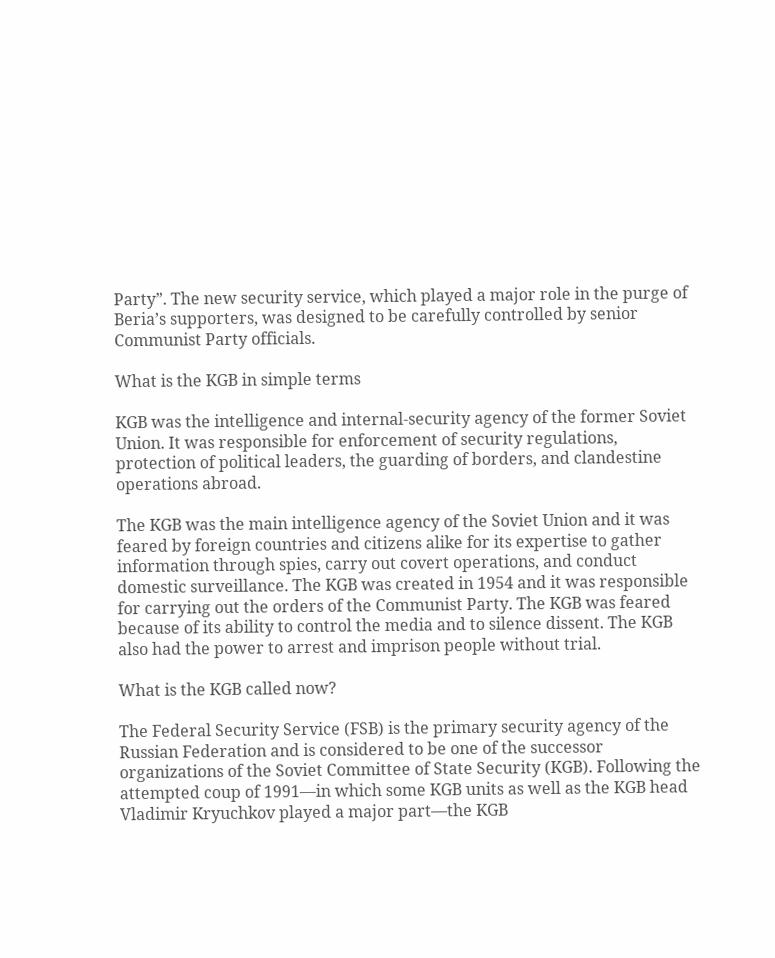Party”. The new security service, which played a major role in the purge of Beria’s supporters, was designed to be carefully controlled by senior Communist Party officials.

What is the KGB in simple terms

KGB was the intelligence and internal-security agency of the former Soviet Union. It was responsible for enforcement of security regulations, protection of political leaders, the guarding of borders, and clandestine operations abroad.

The KGB was the main intelligence agency of the Soviet Union and it was feared by foreign countries and citizens alike for its expertise to gather information through spies, carry out covert operations, and conduct domestic surveillance. The KGB was created in 1954 and it was responsible for carrying out the orders of the Communist Party. The KGB was feared because of its ability to control the media and to silence dissent. The KGB also had the power to arrest and imprison people without trial.

What is the KGB called now?

The Federal Security Service (FSB) is the primary security agency of the Russian Federation and is considered to be one of the successor organizations of the Soviet Committee of State Security (KGB). Following the attempted coup of 1991—in which some KGB units as well as the KGB head Vladimir Kryuchkov played a major part—the KGB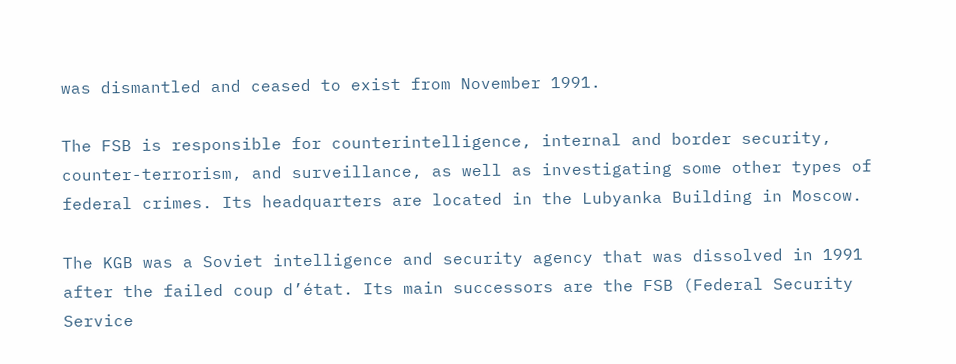was dismantled and ceased to exist from November 1991.

The FSB is responsible for counterintelligence, internal and border security, counter-terrorism, and surveillance, as well as investigating some other types of federal crimes. Its headquarters are located in the Lubyanka Building in Moscow.

The KGB was a Soviet intelligence and security agency that was dissolved in 1991 after the failed coup d’état. Its main successors are the FSB (Federal Security Service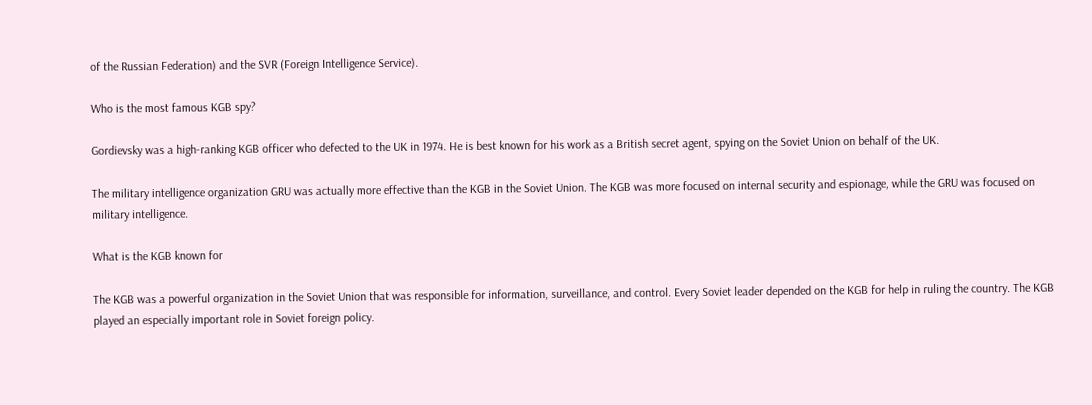of the Russian Federation) and the SVR (Foreign Intelligence Service).

Who is the most famous KGB spy?

Gordievsky was a high-ranking KGB officer who defected to the UK in 1974. He is best known for his work as a British secret agent, spying on the Soviet Union on behalf of the UK.

The military intelligence organization GRU was actually more effective than the KGB in the Soviet Union. The KGB was more focused on internal security and espionage, while the GRU was focused on military intelligence.

What is the KGB known for

The KGB was a powerful organization in the Soviet Union that was responsible for information, surveillance, and control. Every Soviet leader depended on the KGB for help in ruling the country. The KGB played an especially important role in Soviet foreign policy.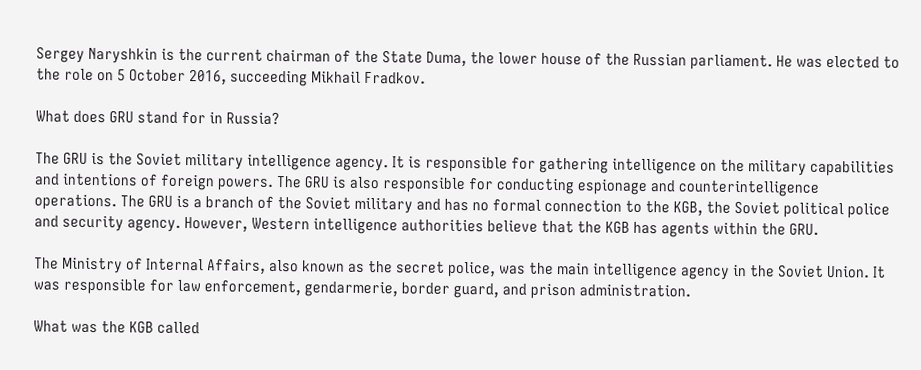Sergey Naryshkin is the current chairman of the State Duma, the lower house of the Russian parliament. He was elected to the role on 5 October 2016, succeeding Mikhail Fradkov.

What does GRU stand for in Russia?

The GRU is the Soviet military intelligence agency. It is responsible for gathering intelligence on the military capabilities and intentions of foreign powers. The GRU is also responsible for conducting espionage and counterintelligence operations. The GRU is a branch of the Soviet military and has no formal connection to the KGB, the Soviet political police and security agency. However, Western intelligence authorities believe that the KGB has agents within the GRU.

The Ministry of Internal Affairs, also known as the secret police, was the main intelligence agency in the Soviet Union. It was responsible for law enforcement, gendarmerie, border guard, and prison administration.

What was the KGB called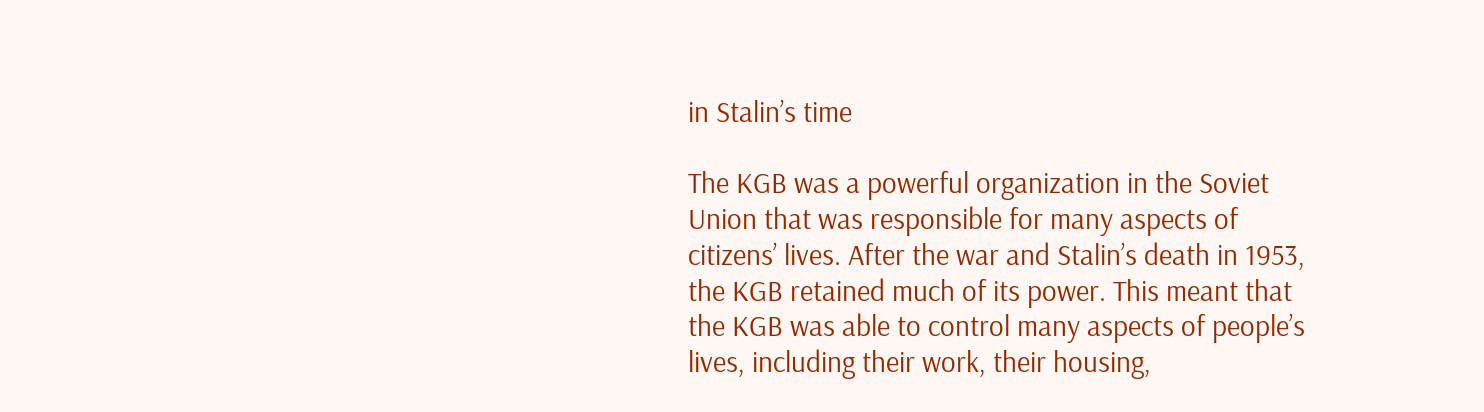in Stalin’s time

The KGB was a powerful organization in the Soviet Union that was responsible for many aspects of citizens’ lives. After the war and Stalin’s death in 1953, the KGB retained much of its power. This meant that the KGB was able to control many aspects of people’s lives, including their work, their housing,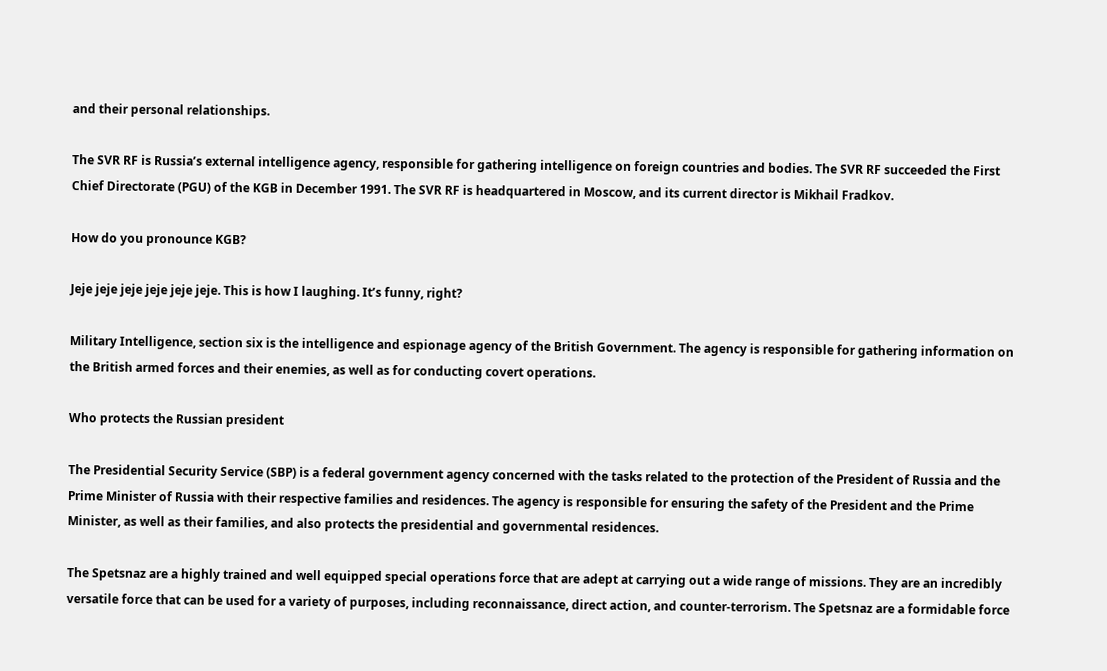and their personal relationships.

The SVR RF is Russia’s external intelligence agency, responsible for gathering intelligence on foreign countries and bodies. The SVR RF succeeded the First Chief Directorate (PGU) of the KGB in December 1991. The SVR RF is headquartered in Moscow, and its current director is Mikhail Fradkov.

How do you pronounce KGB?

Jeje jeje jeje jeje jeje jeje. This is how I laughing. It’s funny, right?

Military Intelligence, section six is the intelligence and espionage agency of the British Government. The agency is responsible for gathering information on the British armed forces and their enemies, as well as for conducting covert operations.

Who protects the Russian president

The Presidential Security Service (SBP) is a federal government agency concerned with the tasks related to the protection of the President of Russia and the Prime Minister of Russia with their respective families and residences. The agency is responsible for ensuring the safety of the President and the Prime Minister, as well as their families, and also protects the presidential and governmental residences.

The Spetsnaz are a highly trained and well equipped special operations force that are adept at carrying out a wide range of missions. They are an incredibly versatile force that can be used for a variety of purposes, including reconnaissance, direct action, and counter-terrorism. The Spetsnaz are a formidable force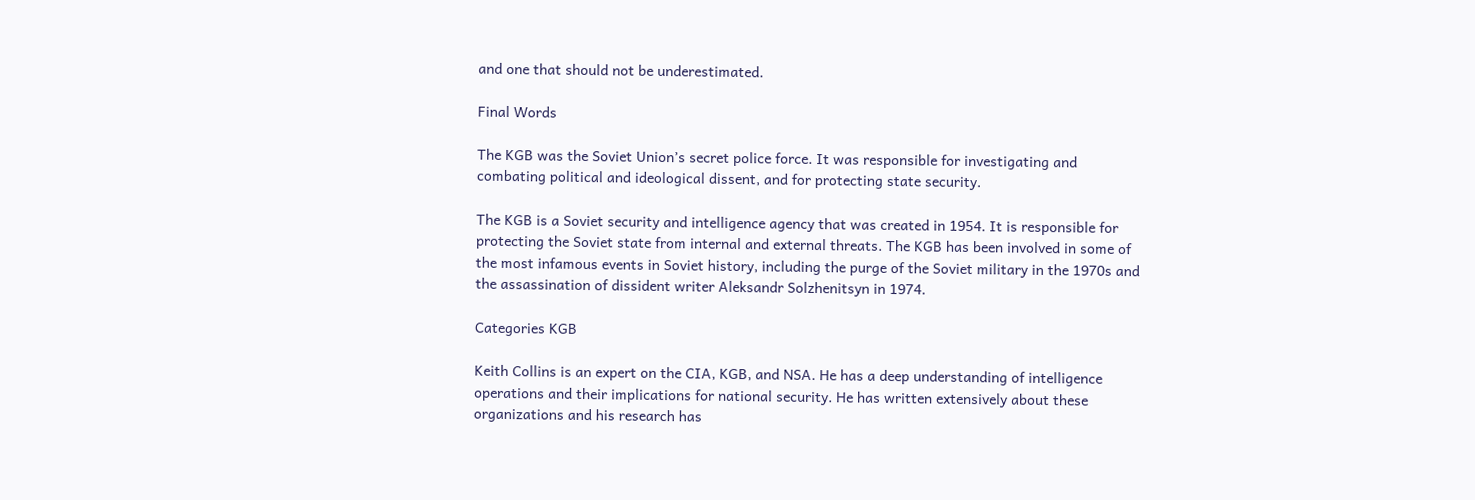and one that should not be underestimated.

Final Words

The KGB was the Soviet Union’s secret police force. It was responsible for investigating and combating political and ideological dissent, and for protecting state security.

The KGB is a Soviet security and intelligence agency that was created in 1954. It is responsible for protecting the Soviet state from internal and external threats. The KGB has been involved in some of the most infamous events in Soviet history, including the purge of the Soviet military in the 1970s and the assassination of dissident writer Aleksandr Solzhenitsyn in 1974.

Categories KGB

Keith Collins is an expert on the CIA, KGB, and NSA. He has a deep understanding of intelligence operations and their implications for national security. He has written extensively about these organizations and his research has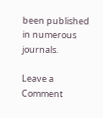been published in numerous journals.

Leave a Comment